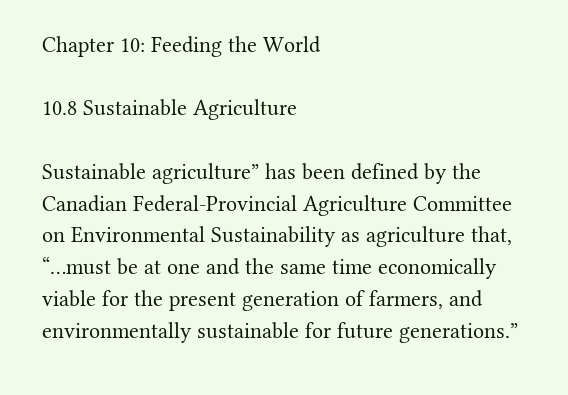Chapter 10: Feeding the World

10.8 Sustainable Agriculture

Sustainable agriculture” has been defined by the Canadian Federal-Provincial Agriculture Committee on Environmental Sustainability as agriculture that, “…must be at one and the same time economically viable for the present generation of farmers, and environmentally sustainable for future generations.”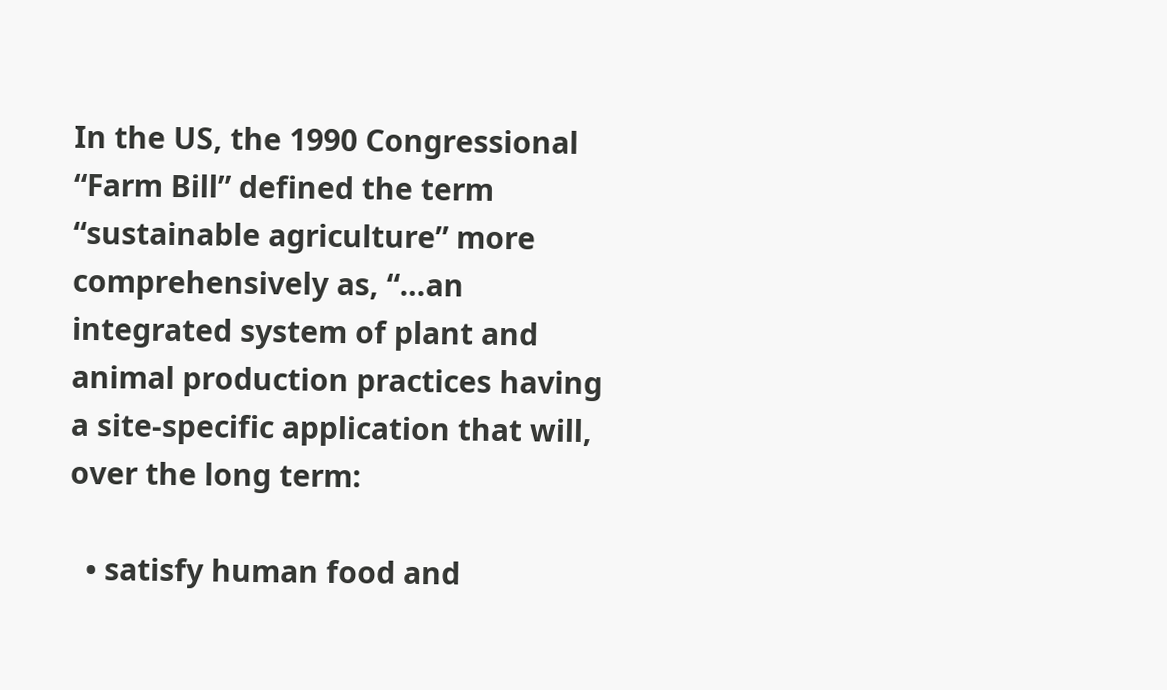In the US, the 1990 Congressional “Farm Bill” defined the term “sustainable agriculture” more comprehensively as, “…an integrated system of plant and animal production practices having a site-specific application that will, over the long term:

  • satisfy human food and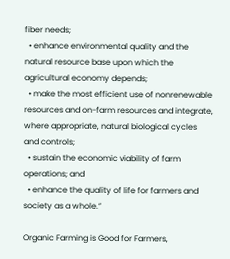fiber needs;
  • enhance environmental quality and the natural resource base upon which the agricultural economy depends;
  • make the most efficient use of nonrenewable resources and on-farm resources and integrate, where appropriate, natural biological cycles and controls;
  • sustain the economic viability of farm operations; and
  • enhance the quality of life for farmers and society as a whole.”

Organic Farming is Good for Farmers,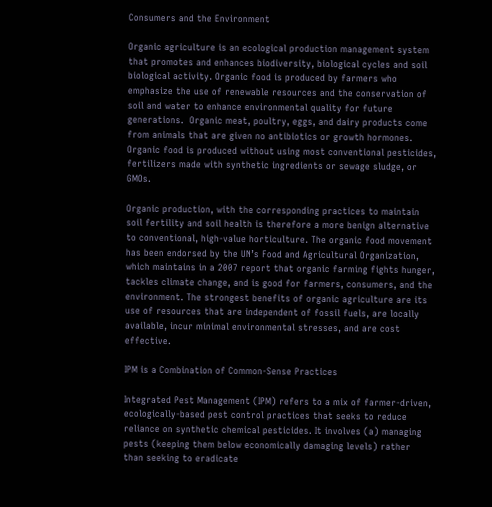Consumers and the Environment

Organic agriculture is an ecological production management system that promotes and enhances biodiversity, biological cycles and soil biological activity. Organic food is produced by farmers who emphasize the use of renewable resources and the conservation of soil and water to enhance environmental quality for future generations.  Organic meat, poultry, eggs, and dairy products come from animals that are given no antibiotics or growth hormones. Organic food is produced without using most conventional pesticides, fertilizers made with synthetic ingredients or sewage sludge, or GMOs.

Organic production, with the corresponding practices to maintain soil fertility and soil health is therefore a more benign alternative to conventional, high-value horticulture. The organic food movement has been endorsed by the UN’s Food and Agricultural Organization, which maintains in a 2007 report that organic farming fights hunger, tackles climate change, and is good for farmers, consumers, and the environment. The strongest benefits of organic agriculture are its use of resources that are independent of fossil fuels, are locally available, incur minimal environmental stresses, and are cost effective.

IPM is a Combination of Common-Sense Practices

Integrated Pest Management (IPM) refers to a mix of farmer-driven, ecologically-based pest control practices that seeks to reduce reliance on synthetic chemical pesticides. It involves (a) managing pests (keeping them below economically damaging levels) rather than seeking to eradicate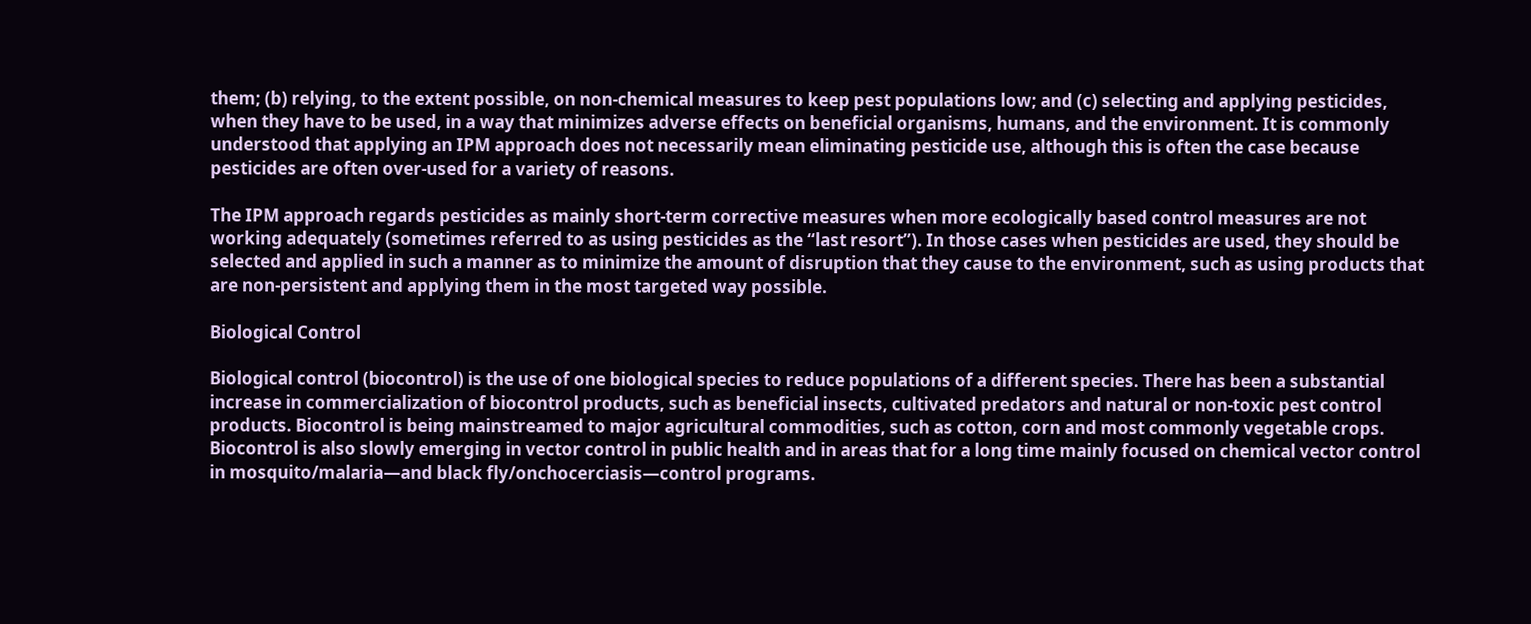them; (b) relying, to the extent possible, on non-chemical measures to keep pest populations low; and (c) selecting and applying pesticides, when they have to be used, in a way that minimizes adverse effects on beneficial organisms, humans, and the environment. It is commonly understood that applying an IPM approach does not necessarily mean eliminating pesticide use, although this is often the case because pesticides are often over-used for a variety of reasons.

The IPM approach regards pesticides as mainly short-term corrective measures when more ecologically based control measures are not working adequately (sometimes referred to as using pesticides as the “last resort”). In those cases when pesticides are used, they should be selected and applied in such a manner as to minimize the amount of disruption that they cause to the environment, such as using products that are non-persistent and applying them in the most targeted way possible.

Biological Control

Biological control (biocontrol) is the use of one biological species to reduce populations of a different species. There has been a substantial increase in commercialization of biocontrol products, such as beneficial insects, cultivated predators and natural or non-toxic pest control products. Biocontrol is being mainstreamed to major agricultural commodities, such as cotton, corn and most commonly vegetable crops. Biocontrol is also slowly emerging in vector control in public health and in areas that for a long time mainly focused on chemical vector control in mosquito/malaria—and black fly/onchocerciasis—control programs.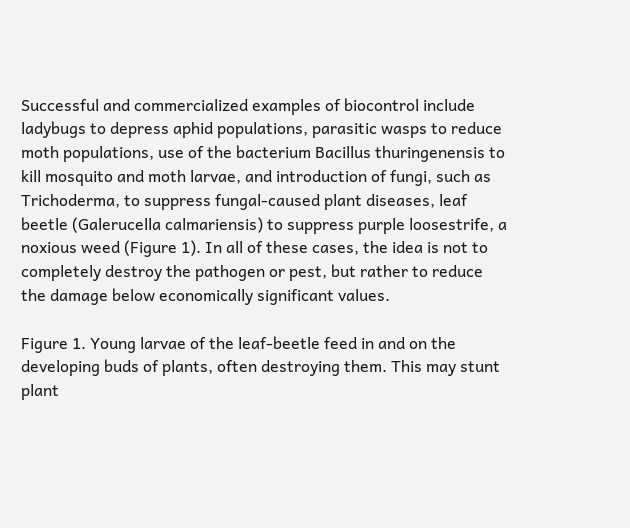Successful and commercialized examples of biocontrol include ladybugs to depress aphid populations, parasitic wasps to reduce moth populations, use of the bacterium Bacillus thuringenensis to kill mosquito and moth larvae, and introduction of fungi, such as Trichoderma, to suppress fungal-caused plant diseases, leaf beetle (Galerucella calmariensis) to suppress purple loosestrife, a noxious weed (Figure 1). In all of these cases, the idea is not to completely destroy the pathogen or pest, but rather to reduce the damage below economically significant values.

Figure 1. Young larvae of the leaf-beetle feed in and on the developing buds of plants, often destroying them. This may stunt plant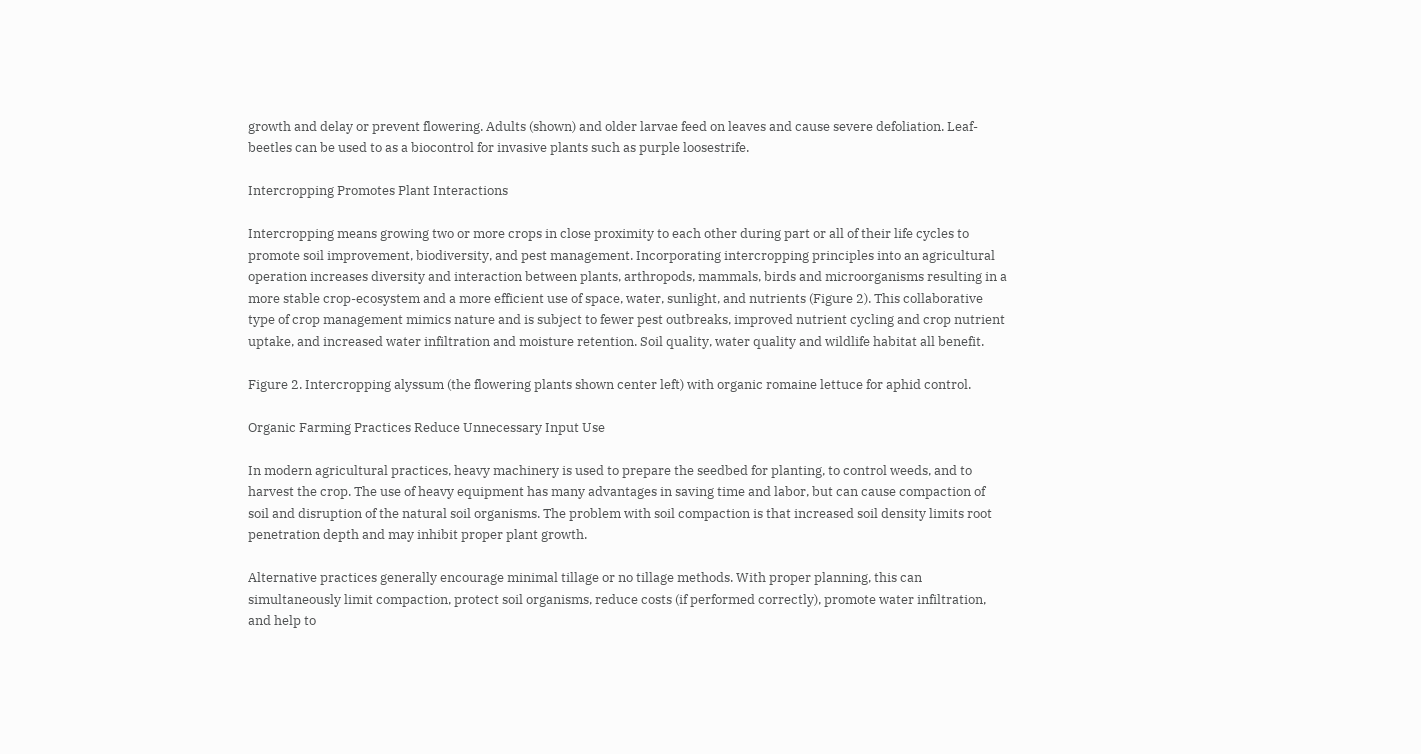growth and delay or prevent flowering. Adults (shown) and older larvae feed on leaves and cause severe defoliation. Leaf-beetles can be used to as a biocontrol for invasive plants such as purple loosestrife.

Intercropping Promotes Plant Interactions

Intercropping means growing two or more crops in close proximity to each other during part or all of their life cycles to promote soil improvement, biodiversity, and pest management. Incorporating intercropping principles into an agricultural operation increases diversity and interaction between plants, arthropods, mammals, birds and microorganisms resulting in a more stable crop-ecosystem and a more efficient use of space, water, sunlight, and nutrients (Figure 2). This collaborative type of crop management mimics nature and is subject to fewer pest outbreaks, improved nutrient cycling and crop nutrient uptake, and increased water infiltration and moisture retention. Soil quality, water quality and wildlife habitat all benefit.

Figure 2. Intercropping alyssum (the flowering plants shown center left) with organic romaine lettuce for aphid control.

Organic Farming Practices Reduce Unnecessary Input Use

In modern agricultural practices, heavy machinery is used to prepare the seedbed for planting, to control weeds, and to harvest the crop. The use of heavy equipment has many advantages in saving time and labor, but can cause compaction of soil and disruption of the natural soil organisms. The problem with soil compaction is that increased soil density limits root penetration depth and may inhibit proper plant growth.

Alternative practices generally encourage minimal tillage or no tillage methods. With proper planning, this can simultaneously limit compaction, protect soil organisms, reduce costs (if performed correctly), promote water infiltration, and help to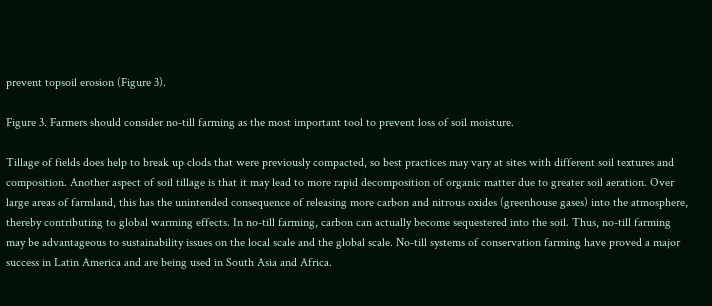prevent topsoil erosion (Figure 3).

Figure 3. Farmers should consider no-till farming as the most important tool to prevent loss of soil moisture.

Tillage of fields does help to break up clods that were previously compacted, so best practices may vary at sites with different soil textures and composition. Another aspect of soil tillage is that it may lead to more rapid decomposition of organic matter due to greater soil aeration. Over large areas of farmland, this has the unintended consequence of releasing more carbon and nitrous oxides (greenhouse gases) into the atmosphere, thereby contributing to global warming effects. In no-till farming, carbon can actually become sequestered into the soil. Thus, no-till farming may be advantageous to sustainability issues on the local scale and the global scale. No-till systems of conservation farming have proved a major success in Latin America and are being used in South Asia and Africa.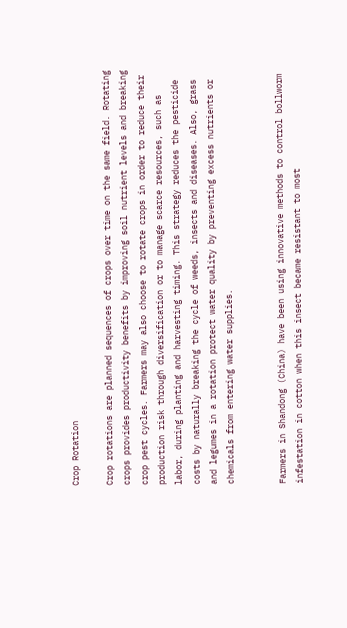Crop Rotation

Crop rotations are planned sequences of crops over time on the same field. Rotating crops provides productivity benefits by improving soil nutrient levels and breaking crop pest cycles. Farmers may also choose to rotate crops in order to reduce their production risk through diversification or to manage scarce resources, such as labor, during planting and harvesting timing. This strategy reduces the pesticide costs by naturally breaking the cycle of weeds, insects and diseases. Also, grass and legumes in a rotation protect water quality by preventing excess nutrients or chemicals from entering water supplies.


Farmers in Shandong (China) have been using innovative methods to control bollworm infestation in cotton when this insect became resistant to most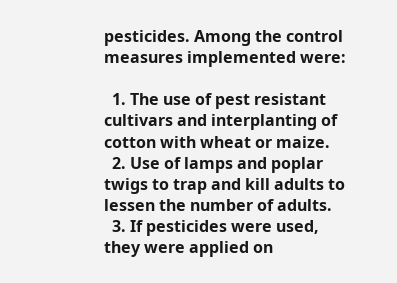pesticides. Among the control measures implemented were:

  1. The use of pest resistant cultivars and interplanting of cotton with wheat or maize.
  2. Use of lamps and poplar twigs to trap and kill adults to lessen the number of adults.
  3. If pesticides were used, they were applied on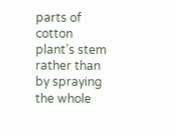parts of cotton plant’s stem rather than by spraying the whole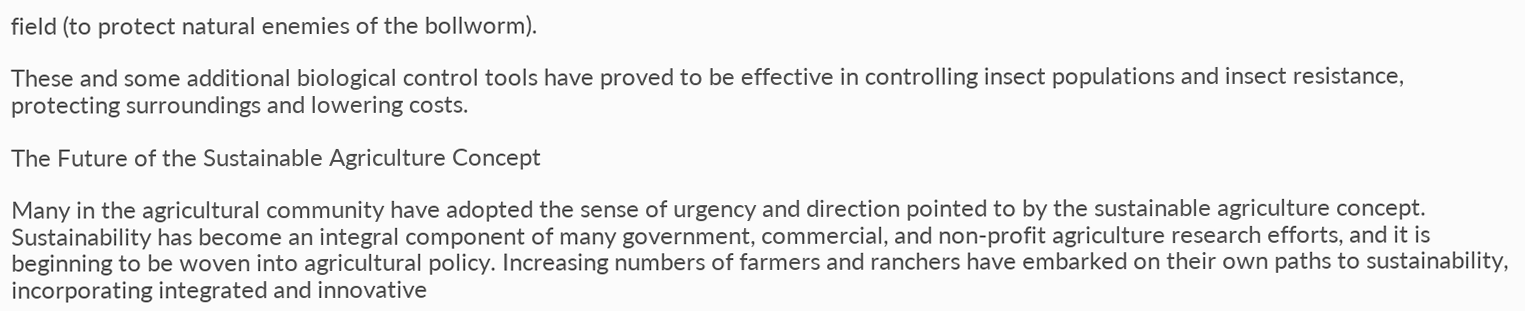field (to protect natural enemies of the bollworm).

These and some additional biological control tools have proved to be effective in controlling insect populations and insect resistance, protecting surroundings and lowering costs.

The Future of the Sustainable Agriculture Concept

Many in the agricultural community have adopted the sense of urgency and direction pointed to by the sustainable agriculture concept. Sustainability has become an integral component of many government, commercial, and non-profit agriculture research efforts, and it is beginning to be woven into agricultural policy. Increasing numbers of farmers and ranchers have embarked on their own paths to sustainability, incorporating integrated and innovative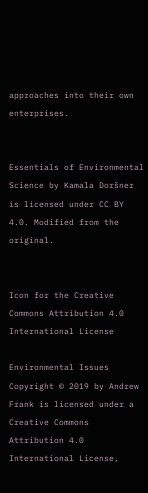approaches into their own enterprises.


Essentials of Environmental Science by Kamala Doršner is licensed under CC BY 4.0. Modified from the original.


Icon for the Creative Commons Attribution 4.0 International License

Environmental Issues Copyright © 2019 by Andrew Frank is licensed under a Creative Commons Attribution 4.0 International License,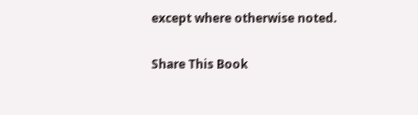except where otherwise noted.

Share This Book